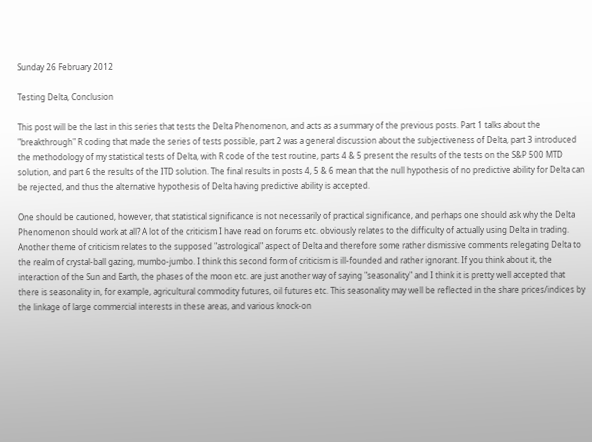Sunday 26 February 2012

Testing Delta, Conclusion

This post will be the last in this series that tests the Delta Phenomenon, and acts as a summary of the previous posts. Part 1 talks about the "breakthrough" R coding that made the series of tests possible, part 2 was a general discussion about the subjectiveness of Delta, part 3 introduced the methodology of my statistical tests of Delta, with R code of the test routine, parts 4 & 5 present the results of the tests on the S&P 500 MTD solution, and part 6 the results of the ITD solution. The final results in posts 4, 5 & 6 mean that the null hypothesis of no predictive ability for Delta can be rejected, and thus the alternative hypothesis of Delta having predictive ability is accepted.

One should be cautioned, however, that statistical significance is not necessarily of practical significance, and perhaps one should ask why the Delta Phenomenon should work at all? A lot of the criticism I have read on forums etc. obviously relates to the difficulty of actually using Delta in trading. Another theme of criticism relates to the supposed "astrological" aspect of Delta and therefore some rather dismissive comments relegating Delta to the realm of crystal-ball gazing, mumbo-jumbo. I think this second form of criticism is ill-founded and rather ignorant. If you think about it, the interaction of the Sun and Earth, the phases of the moon etc. are just another way of saying "seasonality" and I think it is pretty well accepted that there is seasonality in, for example, agricultural commodity futures, oil futures etc. This seasonality may well be reflected in the share prices/indices by the linkage of large commercial interests in these areas, and various knock-on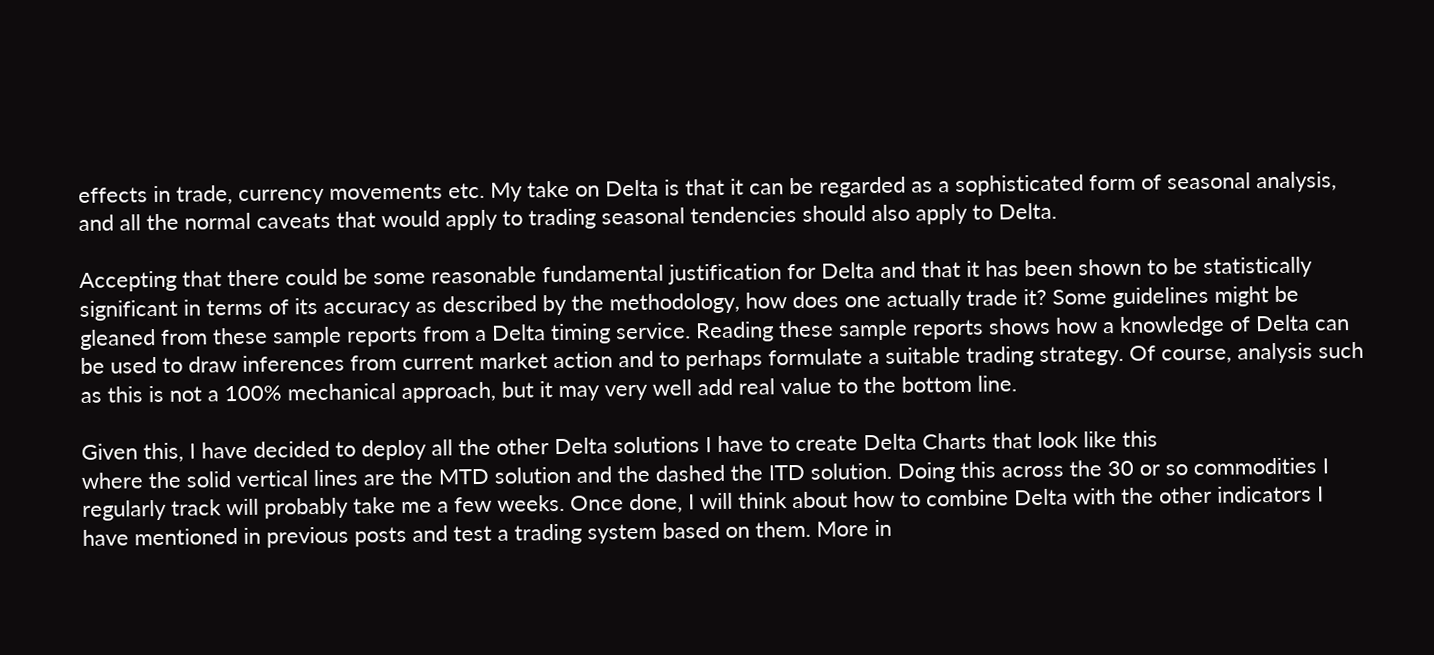effects in trade, currency movements etc. My take on Delta is that it can be regarded as a sophisticated form of seasonal analysis, and all the normal caveats that would apply to trading seasonal tendencies should also apply to Delta.

Accepting that there could be some reasonable fundamental justification for Delta and that it has been shown to be statistically significant in terms of its accuracy as described by the methodology, how does one actually trade it? Some guidelines might be gleaned from these sample reports from a Delta timing service. Reading these sample reports shows how a knowledge of Delta can be used to draw inferences from current market action and to perhaps formulate a suitable trading strategy. Of course, analysis such as this is not a 100% mechanical approach, but it may very well add real value to the bottom line.

Given this, I have decided to deploy all the other Delta solutions I have to create Delta Charts that look like this
where the solid vertical lines are the MTD solution and the dashed the ITD solution. Doing this across the 30 or so commodities I regularly track will probably take me a few weeks. Once done, I will think about how to combine Delta with the other indicators I have mentioned in previous posts and test a trading system based on them. More in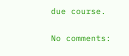due course.

No comments: